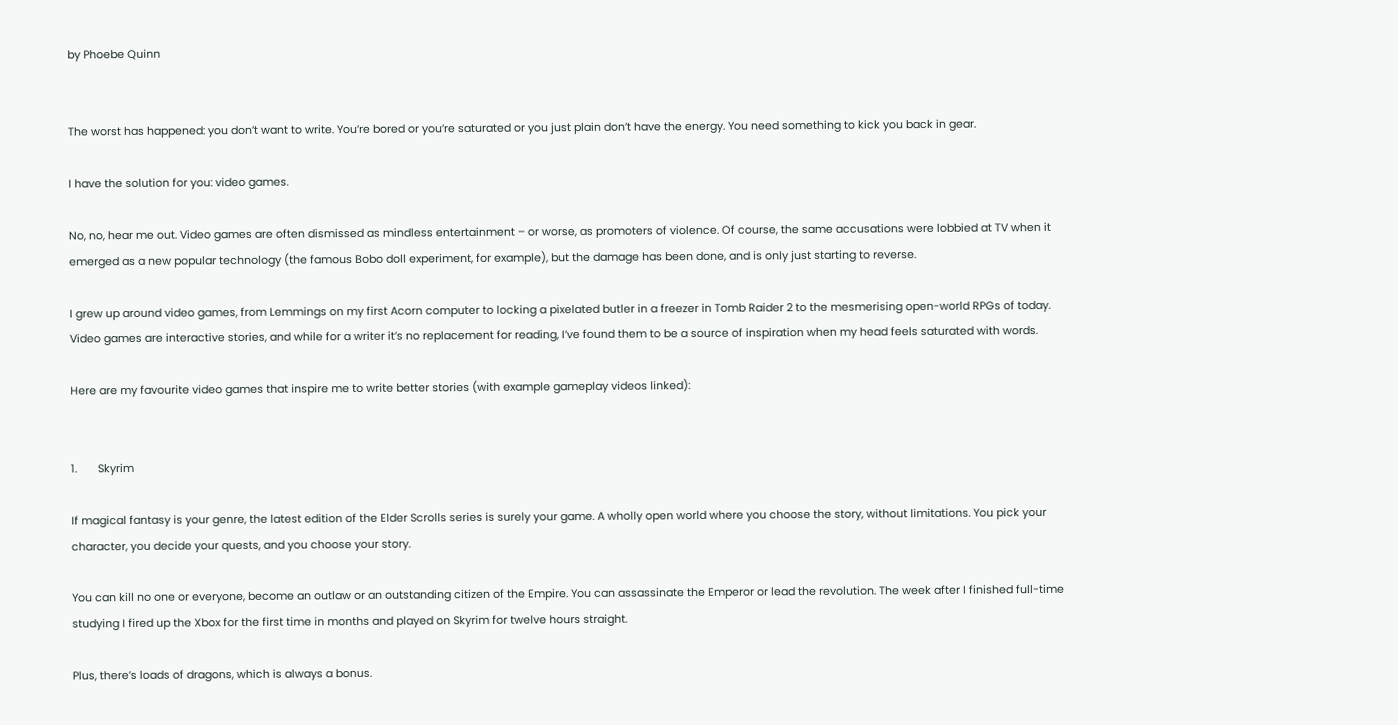by Phoebe Quinn


The worst has happened: you don’t want to write. You’re bored or you’re saturated or you just plain don’t have the energy. You need something to kick you back in gear.

I have the solution for you: video games.

No, no, hear me out. Video games are often dismissed as mindless entertainment – or worse, as promoters of violence. Of course, the same accusations were lobbied at TV when it emerged as a new popular technology (the famous Bobo doll experiment, for example), but the damage has been done, and is only just starting to reverse.

I grew up around video games, from Lemmings on my first Acorn computer to locking a pixelated butler in a freezer in Tomb Raider 2 to the mesmerising open-world RPGs of today. Video games are interactive stories, and while for a writer it’s no replacement for reading, I’ve found them to be a source of inspiration when my head feels saturated with words.

Here are my favourite video games that inspire me to write better stories (with example gameplay videos linked):


1.       Skyrim

If magical fantasy is your genre, the latest edition of the Elder Scrolls series is surely your game. A wholly open world where you choose the story, without limitations. You pick your character, you decide your quests, and you choose your story.

You can kill no one or everyone, become an outlaw or an outstanding citizen of the Empire. You can assassinate the Emperor or lead the revolution. The week after I finished full-time studying I fired up the Xbox for the first time in months and played on Skyrim for twelve hours straight.

Plus, there’s loads of dragons, which is always a bonus.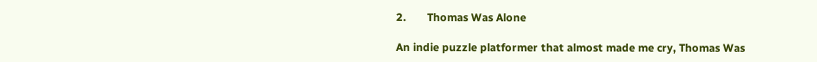2.       Thomas Was Alone

An indie puzzle platformer that almost made me cry, Thomas Was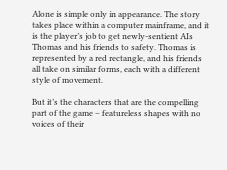Alone is simple only in appearance. The story takes place within a computer mainframe, and it is the player’s job to get newly-sentient AIs Thomas and his friends to safety. Thomas is represented by a red rectangle, and his friends all take on similar forms, each with a different style of movement.

But it’s the characters that are the compelling part of the game – featureless shapes with no voices of their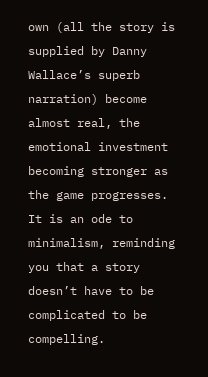own (all the story is supplied by Danny Wallace’s superb narration) become almost real, the emotional investment becoming stronger as the game progresses. It is an ode to minimalism, reminding you that a story doesn’t have to be complicated to be compelling.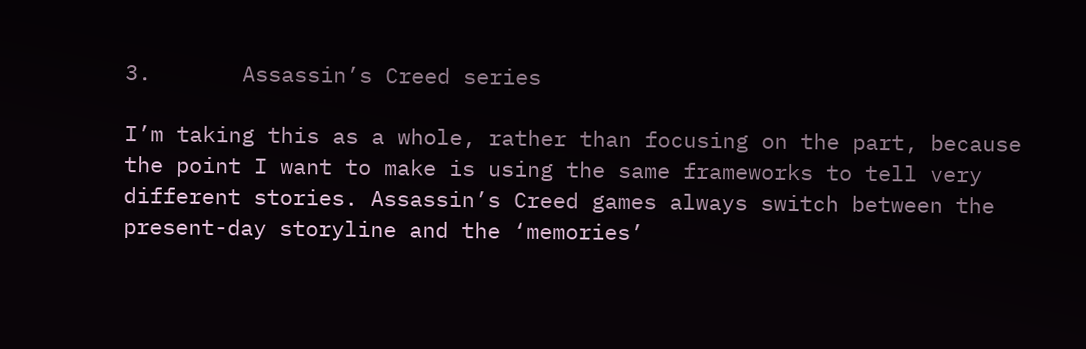3.       Assassin’s Creed series

I’m taking this as a whole, rather than focusing on the part, because the point I want to make is using the same frameworks to tell very different stories. Assassin’s Creed games always switch between the present-day storyline and the ‘memories’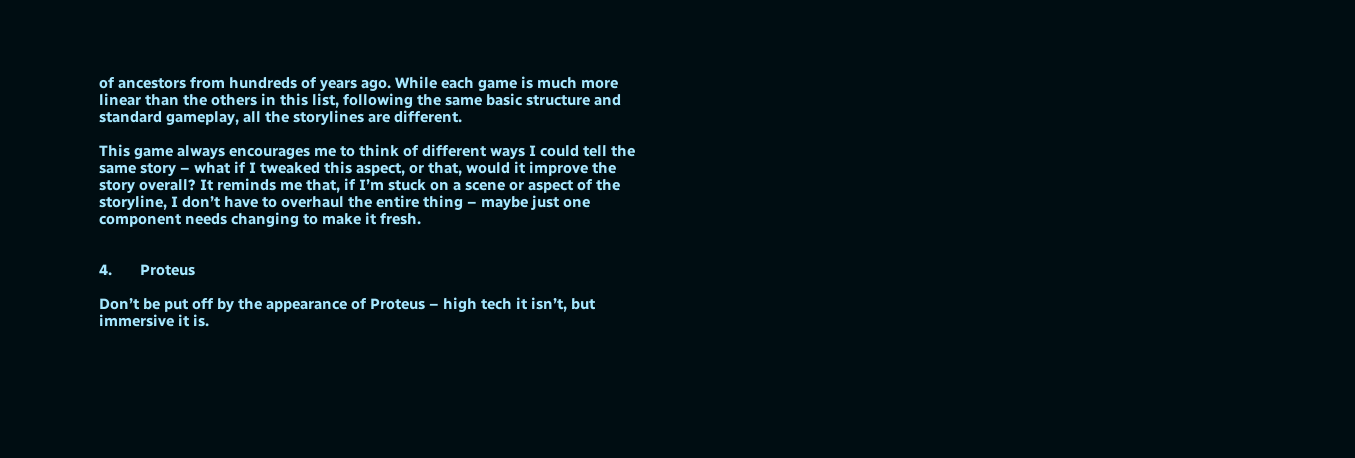of ancestors from hundreds of years ago. While each game is much more linear than the others in this list, following the same basic structure and standard gameplay, all the storylines are different.

This game always encourages me to think of different ways I could tell the same story – what if I tweaked this aspect, or that, would it improve the story overall? It reminds me that, if I’m stuck on a scene or aspect of the storyline, I don’t have to overhaul the entire thing – maybe just one component needs changing to make it fresh.


4.       Proteus

Don’t be put off by the appearance of Proteus – high tech it isn’t, but immersive it is.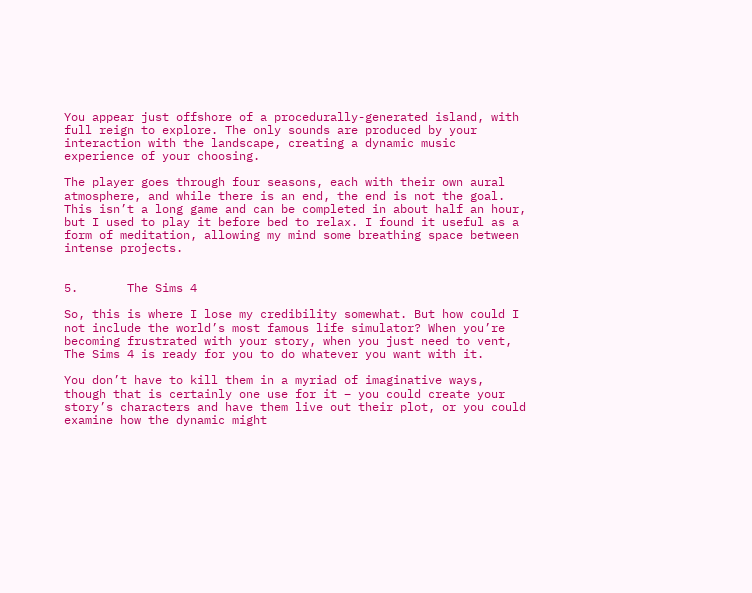You appear just offshore of a procedurally-generated island, with full reign to explore. The only sounds are produced by your interaction with the landscape, creating a dynamic music experience of your choosing.

The player goes through four seasons, each with their own aural atmosphere, and while there is an end, the end is not the goal. This isn’t a long game and can be completed in about half an hour, but I used to play it before bed to relax. I found it useful as a form of meditation, allowing my mind some breathing space between intense projects.


5.       The Sims 4

So, this is where I lose my credibility somewhat. But how could I not include the world’s most famous life simulator? When you’re becoming frustrated with your story, when you just need to vent, The Sims 4 is ready for you to do whatever you want with it.

You don’t have to kill them in a myriad of imaginative ways, though that is certainly one use for it – you could create your story’s characters and have them live out their plot, or you could examine how the dynamic might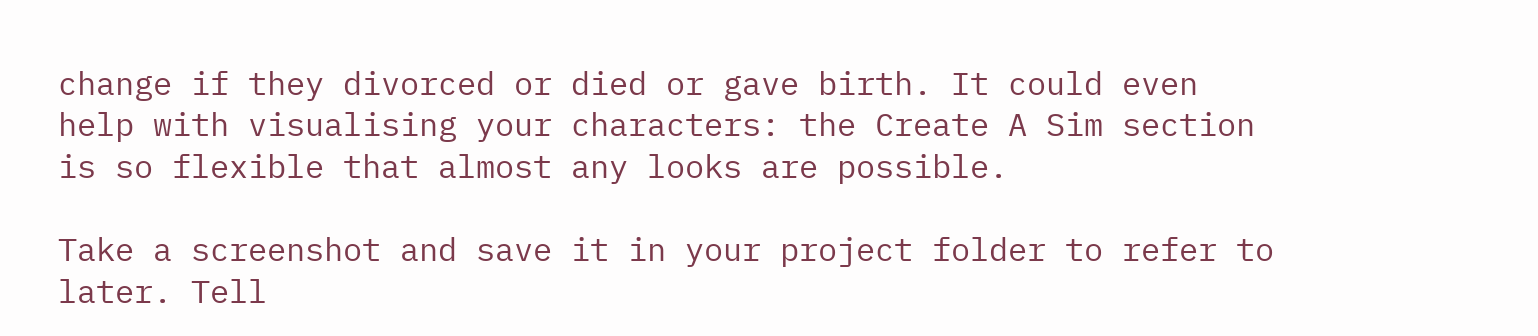change if they divorced or died or gave birth. It could even help with visualising your characters: the Create A Sim section is so flexible that almost any looks are possible.

Take a screenshot and save it in your project folder to refer to later. Tell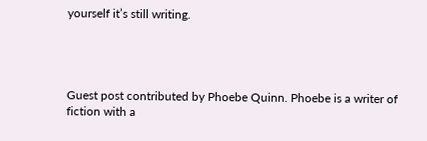yourself it’s still writing.




Guest post contributed by Phoebe Quinn. Phoebe is a writer of fiction with a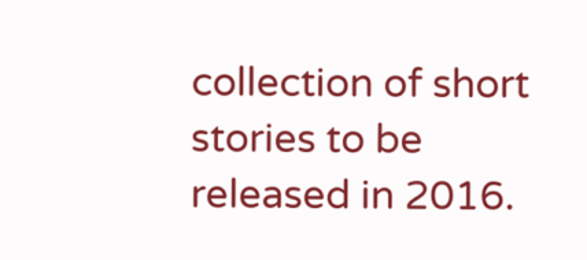collection of short stories to be released in 2016.